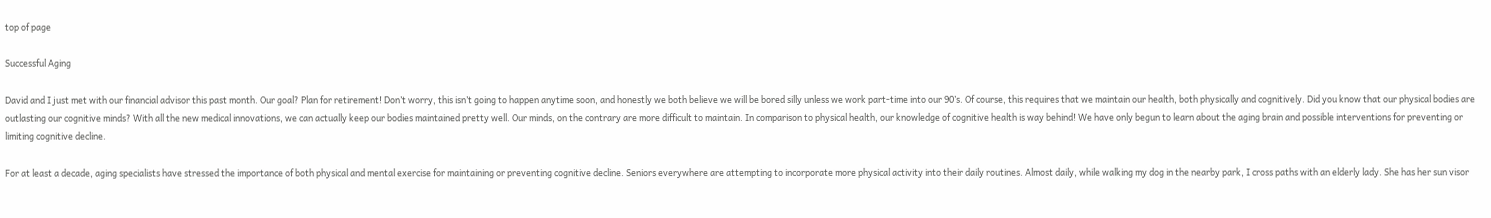top of page

Successful Aging

David and I just met with our financial advisor this past month. Our goal? Plan for retirement! Don’t worry, this isn’t going to happen anytime soon, and honestly we both believe we will be bored silly unless we work part-time into our 90’s. Of course, this requires that we maintain our health, both physically and cognitively. Did you know that our physical bodies are outlasting our cognitive minds? With all the new medical innovations, we can actually keep our bodies maintained pretty well. Our minds, on the contrary are more difficult to maintain. In comparison to physical health, our knowledge of cognitive health is way behind! We have only begun to learn about the aging brain and possible interventions for preventing or limiting cognitive decline.

For at least a decade, aging specialists have stressed the importance of both physical and mental exercise for maintaining or preventing cognitive decline. Seniors everywhere are attempting to incorporate more physical activity into their daily routines. Almost daily, while walking my dog in the nearby park, I cross paths with an elderly lady. She has her sun visor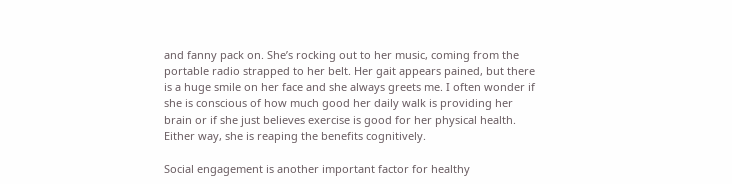and fanny pack on. She’s rocking out to her music, coming from the portable radio strapped to her belt. Her gait appears pained, but there is a huge smile on her face and she always greets me. I often wonder if she is conscious of how much good her daily walk is providing her brain or if she just believes exercise is good for her physical health. Either way, she is reaping the benefits cognitively.

Social engagement is another important factor for healthy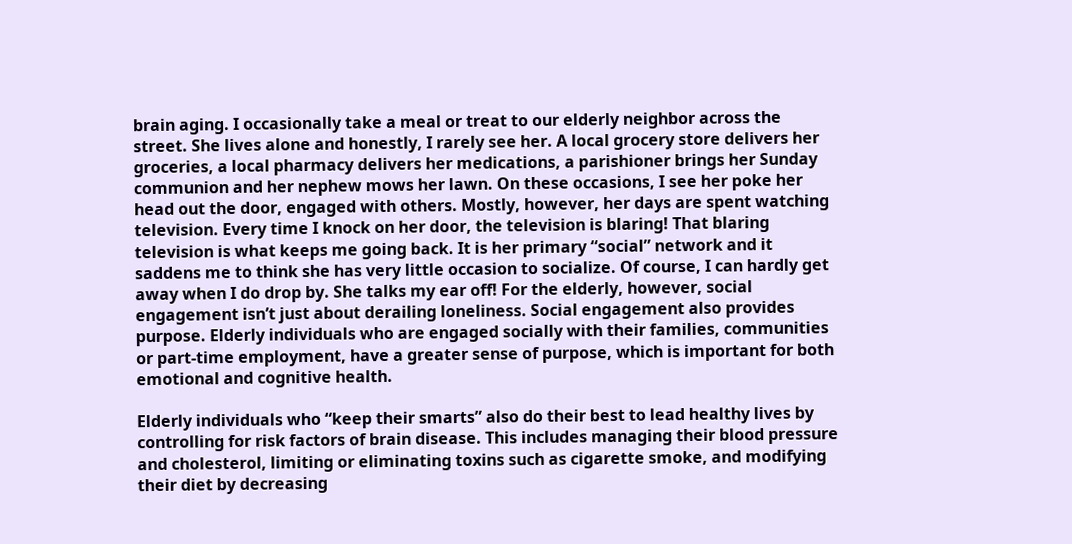brain aging. I occasionally take a meal or treat to our elderly neighbor across the street. She lives alone and honestly, I rarely see her. A local grocery store delivers her groceries, a local pharmacy delivers her medications, a parishioner brings her Sunday communion and her nephew mows her lawn. On these occasions, I see her poke her head out the door, engaged with others. Mostly, however, her days are spent watching television. Every time I knock on her door, the television is blaring! That blaring television is what keeps me going back. It is her primary “social” network and it saddens me to think she has very little occasion to socialize. Of course, I can hardly get away when I do drop by. She talks my ear off! For the elderly, however, social engagement isn’t just about derailing loneliness. Social engagement also provides purpose. Elderly individuals who are engaged socially with their families, communities or part-time employment, have a greater sense of purpose, which is important for both emotional and cognitive health.

Elderly individuals who “keep their smarts” also do their best to lead healthy lives by controlling for risk factors of brain disease. This includes managing their blood pressure and cholesterol, limiting or eliminating toxins such as cigarette smoke, and modifying their diet by decreasing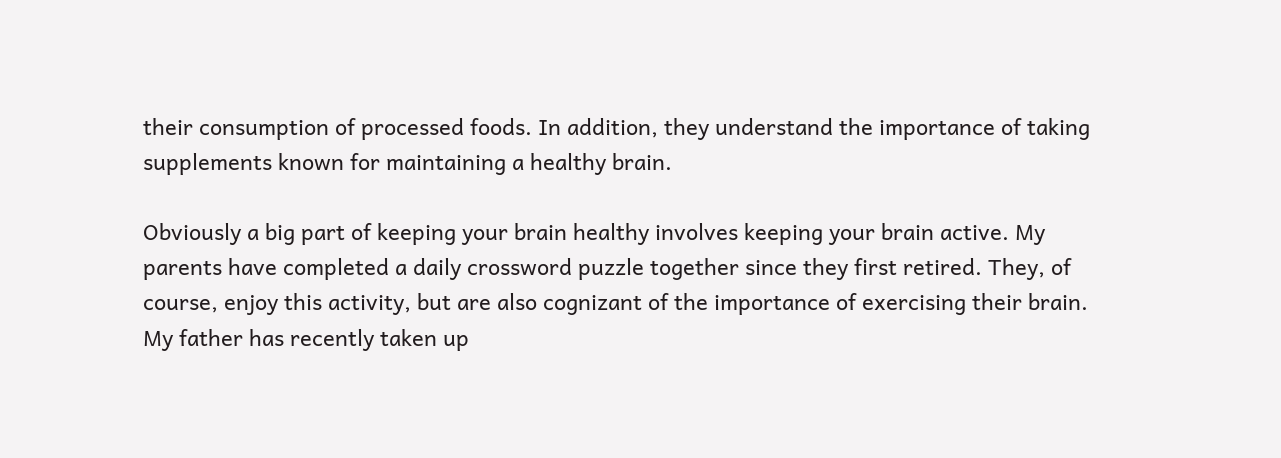their consumption of processed foods. In addition, they understand the importance of taking supplements known for maintaining a healthy brain.

Obviously a big part of keeping your brain healthy involves keeping your brain active. My parents have completed a daily crossword puzzle together since they first retired. They, of course, enjoy this activity, but are also cognizant of the importance of exercising their brain. My father has recently taken up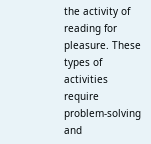the activity of reading for pleasure. These types of activities require problem-solving and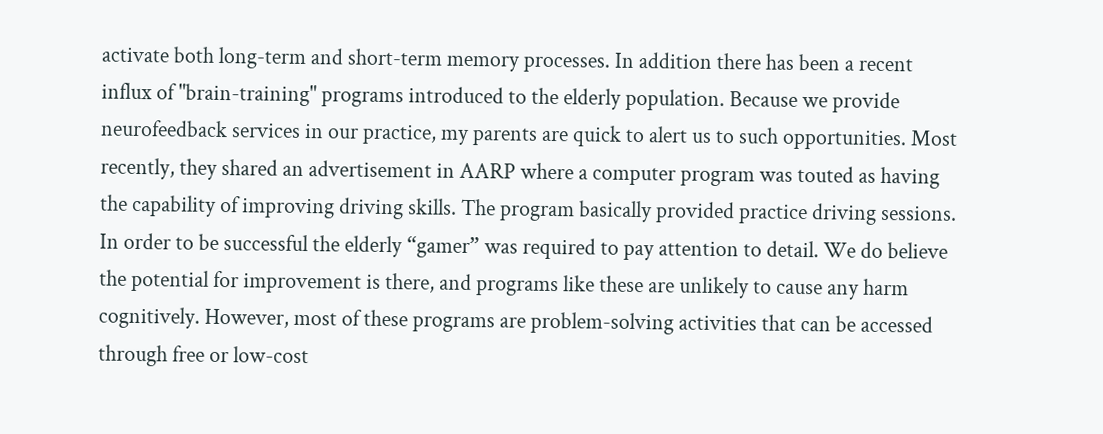activate both long-term and short-term memory processes. In addition there has been a recent influx of "brain-training" programs introduced to the elderly population. Because we provide neurofeedback services in our practice, my parents are quick to alert us to such opportunities. Most recently, they shared an advertisement in AARP where a computer program was touted as having the capability of improving driving skills. The program basically provided practice driving sessions. In order to be successful the elderly “gamer” was required to pay attention to detail. We do believe the potential for improvement is there, and programs like these are unlikely to cause any harm cognitively. However, most of these programs are problem-solving activities that can be accessed through free or low-cost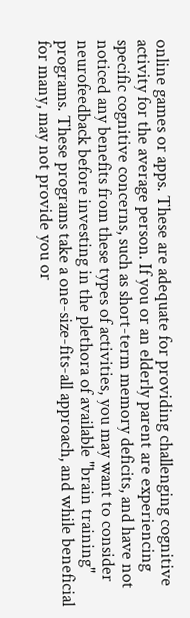online games or apps. These are adequate for providing challenging cognitive activity for the average person. If you or an elderly parent are experiencing specific cognitive concerns, such as short-term memory deficits, and have not noticed any benefits from these types of activities, you may want to consider neurofeedback before investing in the plethora of available "brain training" programs. These programs take a one-size-fits-all approach, and while beneficial for many, may not provide you or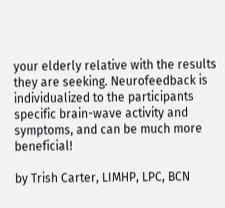your elderly relative with the results they are seeking. Neurofeedback is individualized to the participants specific brain-wave activity and symptoms, and can be much more beneficial!

by Trish Carter, LIMHP, LPC, BCN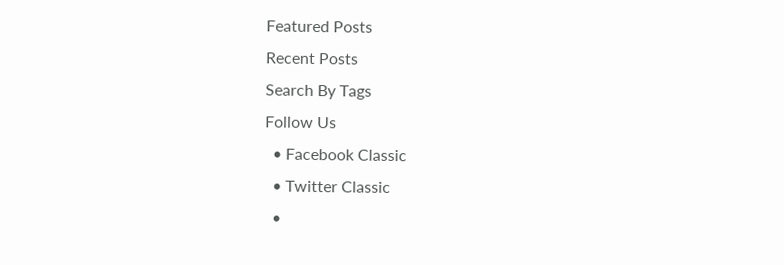Featured Posts
Recent Posts
Search By Tags
Follow Us
  • Facebook Classic
  • Twitter Classic
  •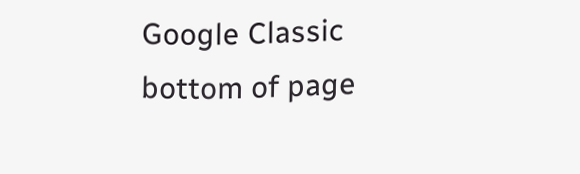Google Classic
bottom of page